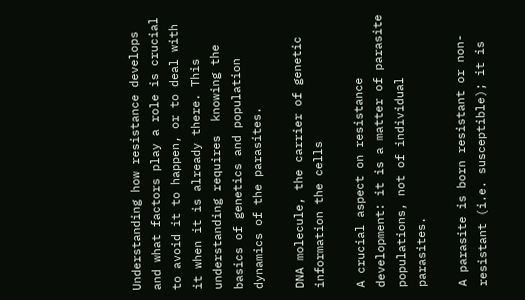Understanding how resistance develops and what factors play a role is crucial to avoid it to happen, or to deal with it when it is already there. This understanding requires  knowing the basics of genetics and population dynamics of the parasites.

DNA molecule, the carrier of genetic information the cells

A crucial aspect on resistance development: it is a matter of parasite populations, not of individual parasites.

A parasite is born resistant or non-resistant (i.e. susceptible); it is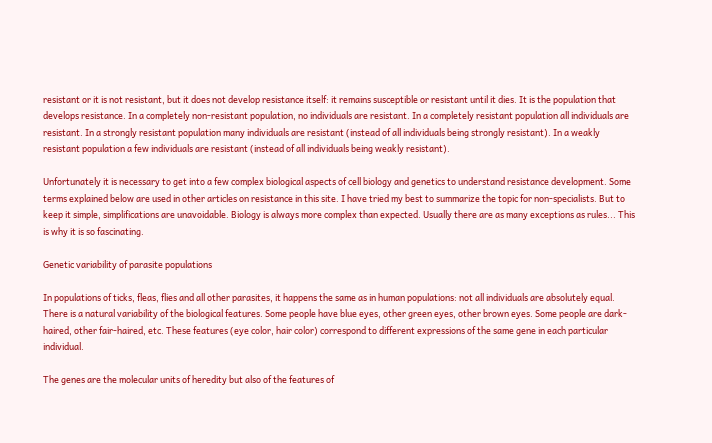resistant or it is not resistant, but it does not develop resistance itself: it remains susceptible or resistant until it dies. It is the population that develops resistance. In a completely non-resistant population, no individuals are resistant. In a completely resistant population all individuals are resistant. In a strongly resistant population many individuals are resistant (instead of all individuals being strongly resistant). In a weakly resistant population a few individuals are resistant (instead of all individuals being weakly resistant).

Unfortunately it is necessary to get into a few complex biological aspects of cell biology and genetics to understand resistance development. Some terms explained below are used in other articles on resistance in this site. I have tried my best to summarize the topic for non-specialists. But to keep it simple, simplifications are unavoidable. Biology is always more complex than expected. Usually there are as many exceptions as rules... This is why it is so fascinating.

Genetic variability of parasite populations

In populations of ticks, fleas, flies and all other parasites, it happens the same as in human populations: not all individuals are absolutely equal. There is a natural variability of the biological features. Some people have blue eyes, other green eyes, other brown eyes. Some people are dark-haired, other fair-haired, etc. These features (eye color, hair color) correspond to different expressions of the same gene in each particular individual.

The genes are the molecular units of heredity but also of the features of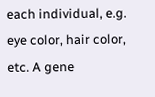each individual, e.g. eye color, hair color, etc. A gene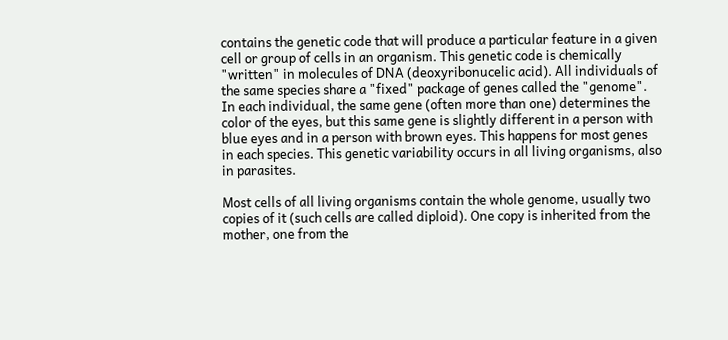contains the genetic code that will produce a particular feature in a given cell or group of cells in an organism. This genetic code is chemically "written" in molecules of DNA (deoxyribonucelic acid). All individuals of the same species share a "fixed" package of genes called the "genome". In each individual, the same gene (often more than one) determines the color of the eyes, but this same gene is slightly different in a person with blue eyes and in a person with brown eyes. This happens for most genes in each species. This genetic variability occurs in all living organisms, also in parasites.

Most cells of all living organisms contain the whole genome, usually two copies of it (such cells are called diploid). One copy is inherited from the mother, one from the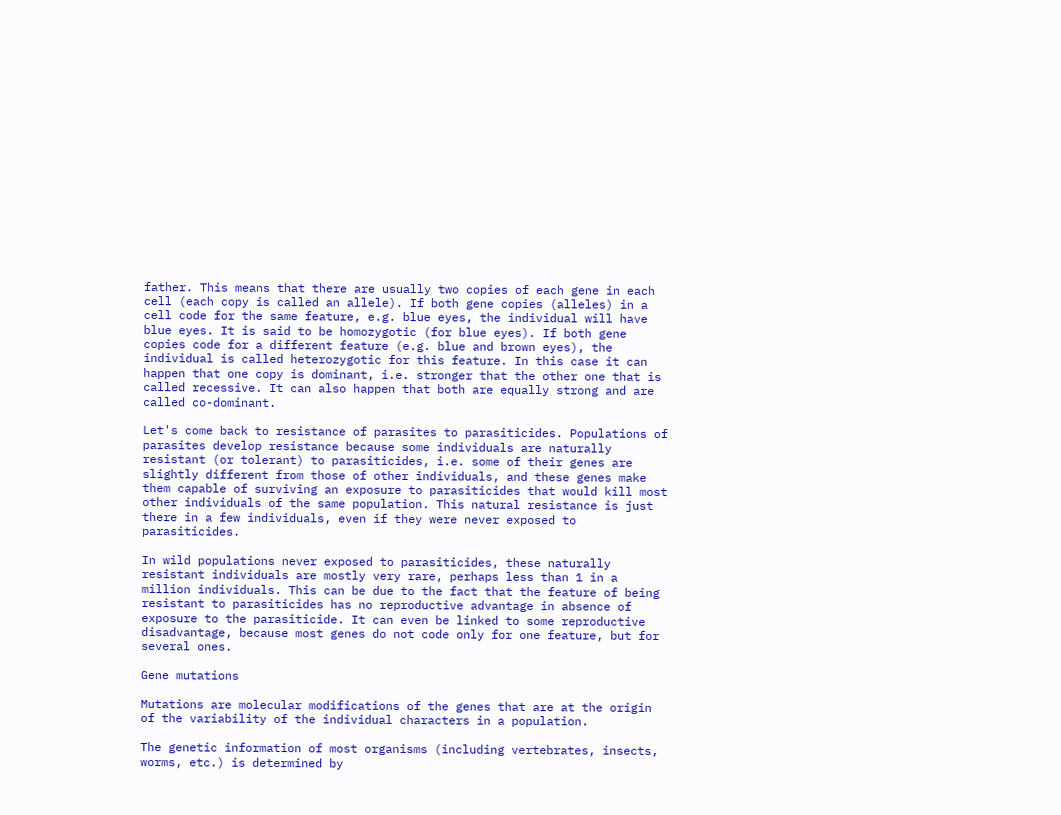father. This means that there are usually two copies of each gene in each cell (each copy is called an allele). If both gene copies (alleles) in a cell code for the same feature, e.g. blue eyes, the individual will have blue eyes. It is said to be homozygotic (for blue eyes). If both gene copies code for a different feature (e.g. blue and brown eyes), the individual is called heterozygotic for this feature. In this case it can happen that one copy is dominant, i.e. stronger that the other one that is called recessive. It can also happen that both are equally strong and are called co-dominant.

Let's come back to resistance of parasites to parasiticides. Populations of parasites develop resistance because some individuals are naturally resistant (or tolerant) to parasiticides, i.e. some of their genes are slightly different from those of other individuals, and these genes make them capable of surviving an exposure to parasiticides that would kill most other individuals of the same population. This natural resistance is just there in a few individuals, even if they were never exposed to parasiticides.

In wild populations never exposed to parasiticides, these naturally resistant individuals are mostly very rare, perhaps less than 1 in a million individuals. This can be due to the fact that the feature of being resistant to parasiticides has no reproductive advantage in absence of exposure to the parasiticide. It can even be linked to some reproductive disadvantage, because most genes do not code only for one feature, but for several ones.

Gene mutations

Mutations are molecular modifications of the genes that are at the origin of the variability of the individual characters in a population.

The genetic information of most organisms (including vertebrates, insects, worms, etc.) is determined by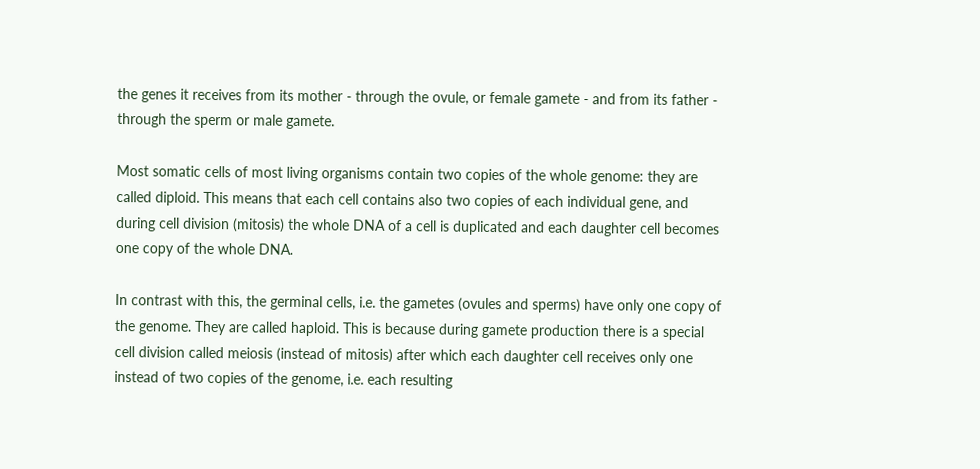the genes it receives from its mother - through the ovule, or female gamete - and from its father - through the sperm or male gamete.

Most somatic cells of most living organisms contain two copies of the whole genome: they are called diploid. This means that each cell contains also two copies of each individual gene, and during cell division (mitosis) the whole DNA of a cell is duplicated and each daughter cell becomes one copy of the whole DNA.

In contrast with this, the germinal cells, i.e. the gametes (ovules and sperms) have only one copy of the genome. They are called haploid. This is because during gamete production there is a special cell division called meiosis (instead of mitosis) after which each daughter cell receives only one instead of two copies of the genome, i.e. each resulting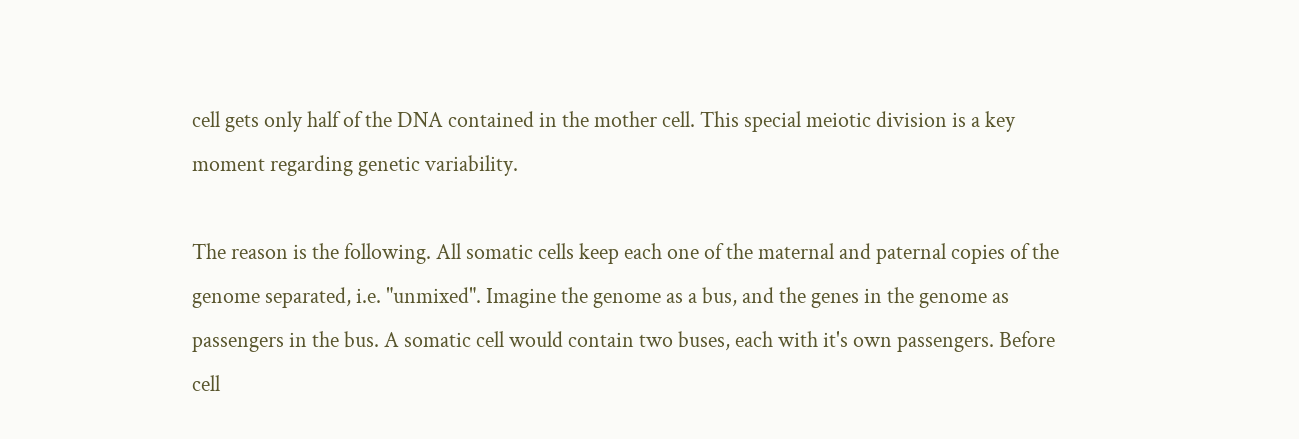cell gets only half of the DNA contained in the mother cell. This special meiotic division is a key moment regarding genetic variability.

The reason is the following. All somatic cells keep each one of the maternal and paternal copies of the genome separated, i.e. "unmixed". Imagine the genome as a bus, and the genes in the genome as passengers in the bus. A somatic cell would contain two buses, each with it's own passengers. Before cell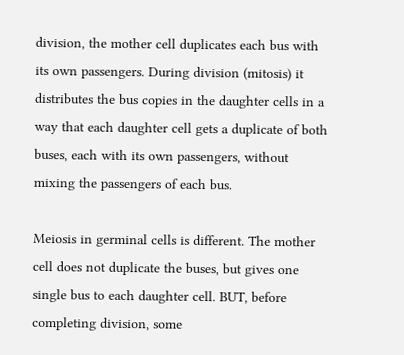division, the mother cell duplicates each bus with its own passengers. During division (mitosis) it distributes the bus copies in the daughter cells in a way that each daughter cell gets a duplicate of both buses, each with its own passengers, without mixing the passengers of each bus.

Meiosis in germinal cells is different. The mother cell does not duplicate the buses, but gives one single bus to each daughter cell. BUT, before completing division, some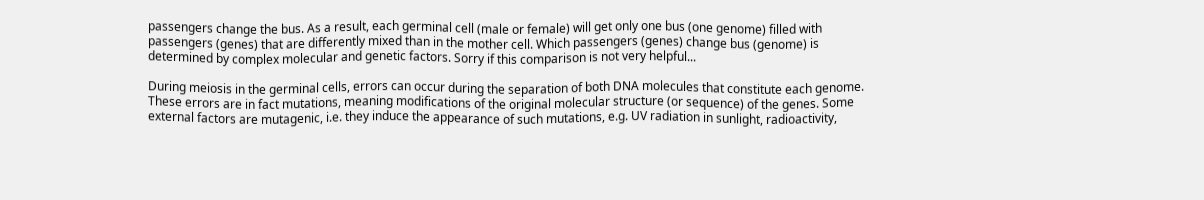passengers change the bus. As a result, each germinal cell (male or female) will get only one bus (one genome) filled with passengers (genes) that are differently mixed than in the mother cell. Which passengers (genes) change bus (genome) is determined by complex molecular and genetic factors. Sorry if this comparison is not very helpful...

During meiosis in the germinal cells, errors can occur during the separation of both DNA molecules that constitute each genome. These errors are in fact mutations, meaning modifications of the original molecular structure (or sequence) of the genes. Some external factors are mutagenic, i.e. they induce the appearance of such mutations, e.g. UV radiation in sunlight, radioactivity,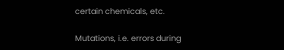certain chemicals, etc.

Mutations, i.e. errors during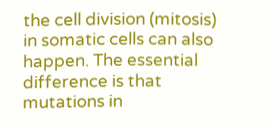the cell division (mitosis) in somatic cells can also happen. The essential difference is that mutations in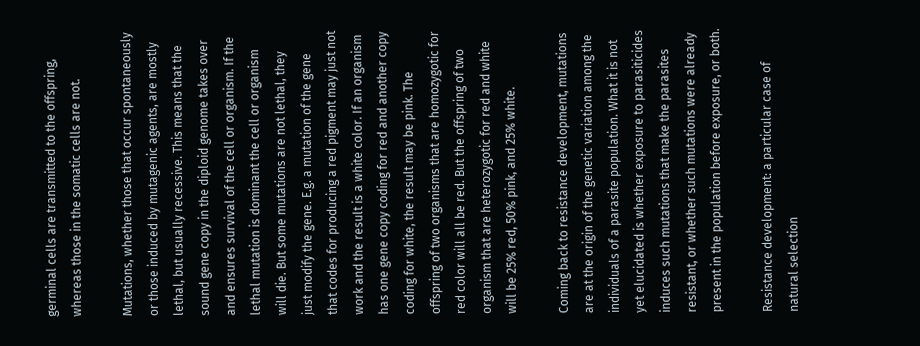germinal cells are transmitted to the offspring, whereas those in the somatic cells are not.

Mutations, whether those that occur spontaneously or those induced by mutagenic agents, are mostly lethal, but usually recessive. This means that the sound gene copy in the diploid genome takes over and ensures survival of the cell or organism. If the lethal mutation is dominant the cell or organism will die. But some mutations are not lethal, they just modify the gene. E.g. a mutation of the gene that codes for producing a red pigment may just not work and the result is a white color. If an organism has one gene copy coding for red and another copy coding for white, the result may be pink. The offspring of two organisms that are homozygotic for red color will all be red. But the offspring of two organism that are heterozygotic for red and white will be 25% red, 50% pink, and 25% white.

Coming back to resistance development, mutations are at the origin of the genetic variation among the individuals of a parasite population. What it is not yet elucidated is whether exposure to parasiticides induces such mutations that make the parasites resistant, or whether such mutations were already present in the population before exposure, or both.

Resistance development: a particular case of natural selection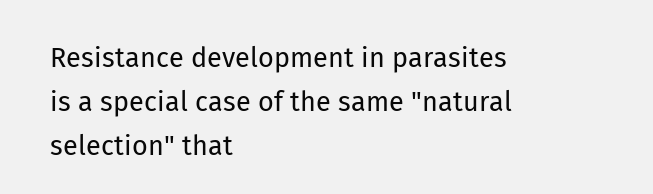Resistance development in parasites is a special case of the same "natural selection" that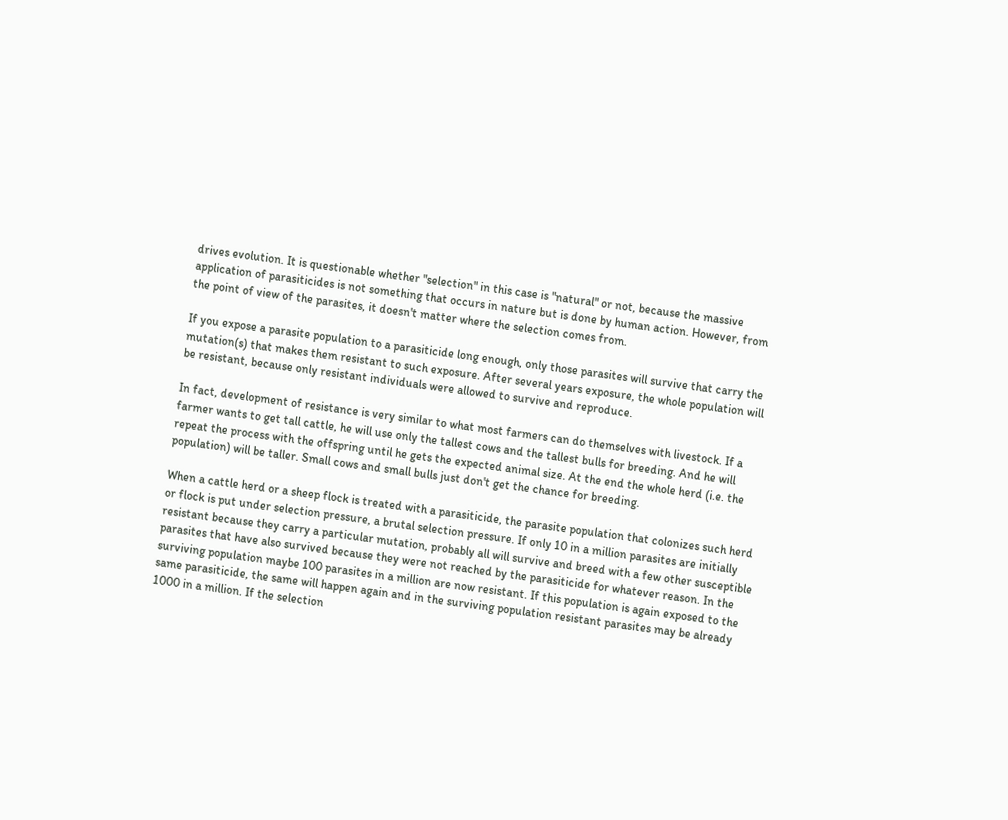drives evolution. It is questionable whether "selection" in this case is "natural" or not, because the massive application of parasiticides is not something that occurs in nature but is done by human action. However, from the point of view of the parasites, it doesn't matter where the selection comes from.

If you expose a parasite population to a parasiticide long enough, only those parasites will survive that carry the mutation(s) that makes them resistant to such exposure. After several years exposure, the whole population will be resistant, because only resistant individuals were allowed to survive and reproduce.

In fact, development of resistance is very similar to what most farmers can do themselves with livestock. If a farmer wants to get tall cattle, he will use only the tallest cows and the tallest bulls for breeding. And he will repeat the process with the offspring until he gets the expected animal size. At the end the whole herd (i.e. the population) will be taller. Small cows and small bulls just don't get the chance for breeding.

When a cattle herd or a sheep flock is treated with a parasiticide, the parasite population that colonizes such herd or flock is put under selection pressure, a brutal selection pressure. If only 10 in a million parasites are initially resistant because they carry a particular mutation, probably all will survive and breed with a few other susceptible parasites that have also survived because they were not reached by the parasiticide for whatever reason. In the surviving population maybe 100 parasites in a million are now resistant. If this population is again exposed to the same parasiticide, the same will happen again and in the surviving population resistant parasites may be already 1000 in a million. If the selection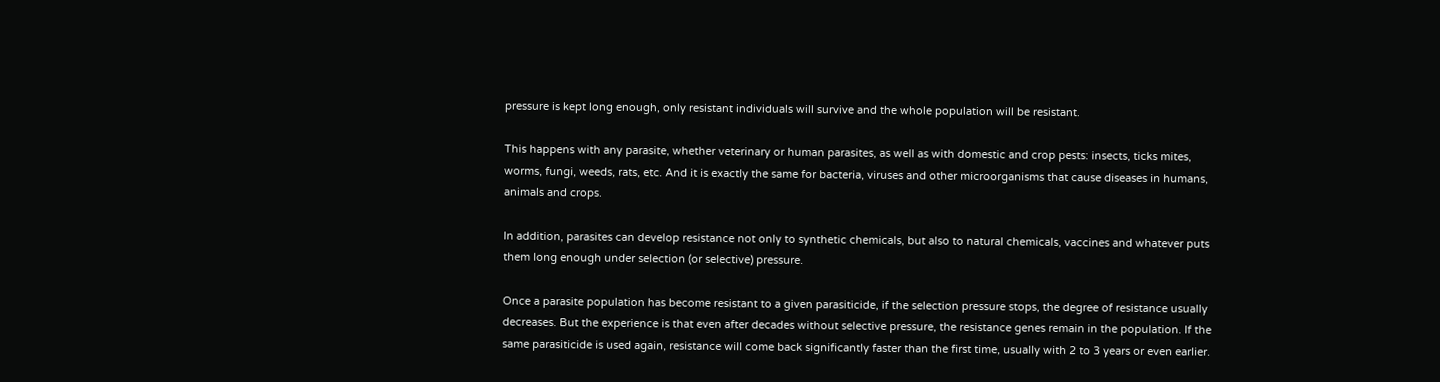pressure is kept long enough, only resistant individuals will survive and the whole population will be resistant.

This happens with any parasite, whether veterinary or human parasites, as well as with domestic and crop pests: insects, ticks mites, worms, fungi, weeds, rats, etc. And it is exactly the same for bacteria, viruses and other microorganisms that cause diseases in humans, animals and crops.

In addition, parasites can develop resistance not only to synthetic chemicals, but also to natural chemicals, vaccines and whatever puts them long enough under selection (or selective) pressure.

Once a parasite population has become resistant to a given parasiticide, if the selection pressure stops, the degree of resistance usually decreases. But the experience is that even after decades without selective pressure, the resistance genes remain in the population. If the same parasiticide is used again, resistance will come back significantly faster than the first time, usually with 2 to 3 years or even earlier.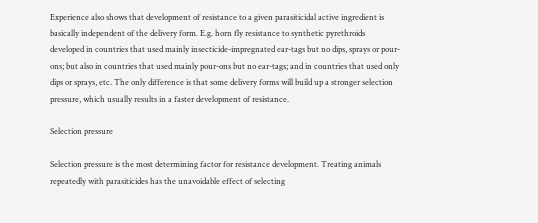Experience also shows that development of resistance to a given parasiticidal active ingredient is basically independent of the delivery form. E.g. horn fly resistance to synthetic pyrethroids developed in countries that used mainly insecticide-impregnated ear-tags but no dips, sprays or pour-ons; but also in countries that used mainly pour-ons but no ear-tags; and in countries that used only dips or sprays, etc. The only difference is that some delivery forms will build up a stronger selection pressure, which usually results in a faster development of resistance.

Selection pressure

Selection pressure is the most determining factor for resistance development. Treating animals repeatedly with parasiticides has the unavoidable effect of selecting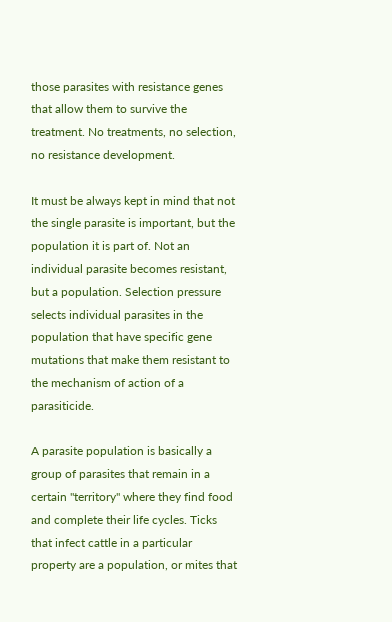those parasites with resistance genes that allow them to survive the treatment. No treatments, no selection, no resistance development.

It must be always kept in mind that not the single parasite is important, but the population it is part of. Not an individual parasite becomes resistant, but a population. Selection pressure selects individual parasites in the population that have specific gene mutations that make them resistant to the mechanism of action of a parasiticide.

A parasite population is basically a group of parasites that remain in a certain "territory" where they find food and complete their life cycles. Ticks that infect cattle in a particular property are a population, or mites that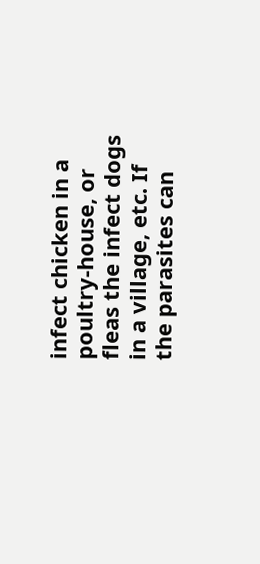infect chicken in a poultry-house, or fleas the infect dogs in a village, etc. If the parasites can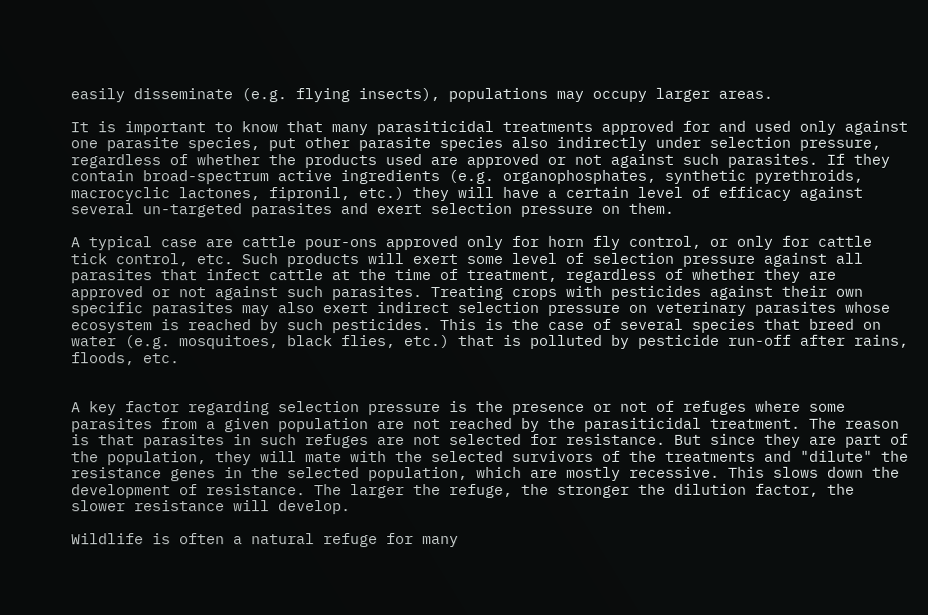easily disseminate (e.g. flying insects), populations may occupy larger areas.

It is important to know that many parasiticidal treatments approved for and used only against one parasite species, put other parasite species also indirectly under selection pressure, regardless of whether the products used are approved or not against such parasites. If they contain broad-spectrum active ingredients (e.g. organophosphates, synthetic pyrethroids, macrocyclic lactones, fipronil, etc.) they will have a certain level of efficacy against several un-targeted parasites and exert selection pressure on them.

A typical case are cattle pour-ons approved only for horn fly control, or only for cattle tick control, etc. Such products will exert some level of selection pressure against all parasites that infect cattle at the time of treatment, regardless of whether they are approved or not against such parasites. Treating crops with pesticides against their own specific parasites may also exert indirect selection pressure on veterinary parasites whose ecosystem is reached by such pesticides. This is the case of several species that breed on water (e.g. mosquitoes, black flies, etc.) that is polluted by pesticide run-off after rains, floods, etc.


A key factor regarding selection pressure is the presence or not of refuges where some parasites from a given population are not reached by the parasiticidal treatment. The reason is that parasites in such refuges are not selected for resistance. But since they are part of the population, they will mate with the selected survivors of the treatments and "dilute" the resistance genes in the selected population, which are mostly recessive. This slows down the development of resistance. The larger the refuge, the stronger the dilution factor, the slower resistance will develop.

Wildlife is often a natural refuge for many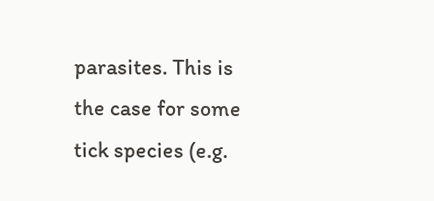parasites. This is the case for some tick species (e.g.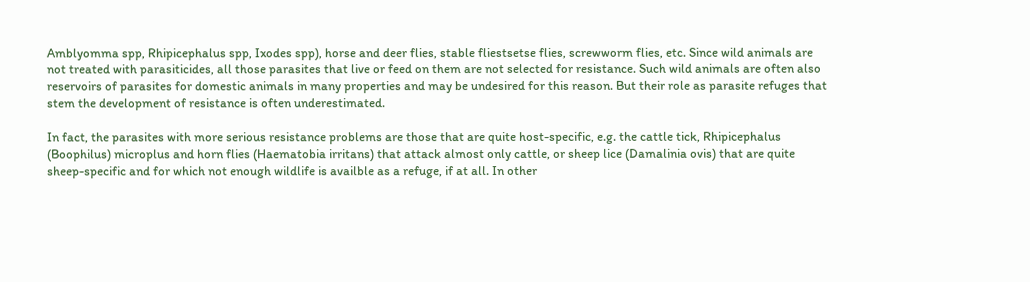Amblyomma spp, Rhipicephalus spp, Ixodes spp), horse and deer flies, stable fliestsetse flies, screwworm flies, etc. Since wild animals are not treated with parasiticides, all those parasites that live or feed on them are not selected for resistance. Such wild animals are often also reservoirs of parasites for domestic animals in many properties and may be undesired for this reason. But their role as parasite refuges that stem the development of resistance is often underestimated.

In fact, the parasites with more serious resistance problems are those that are quite host-specific, e.g. the cattle tick, Rhipicephalus (Boophilus) microplus and horn flies (Haematobia irritans) that attack almost only cattle, or sheep lice (Damalinia ovis) that are quite sheep-specific and for which not enough wildlife is availble as a refuge, if at all. In other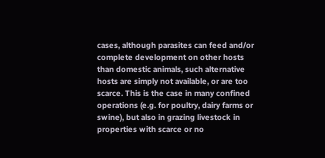cases, although parasites can feed and/or complete development on other hosts than domestic animals, such alternative hosts are simply not available, or are too scarce. This is the case in many confined operations (e.g. for poultry, dairy farms or swine), but also in grazing livestock in properties with scarce or no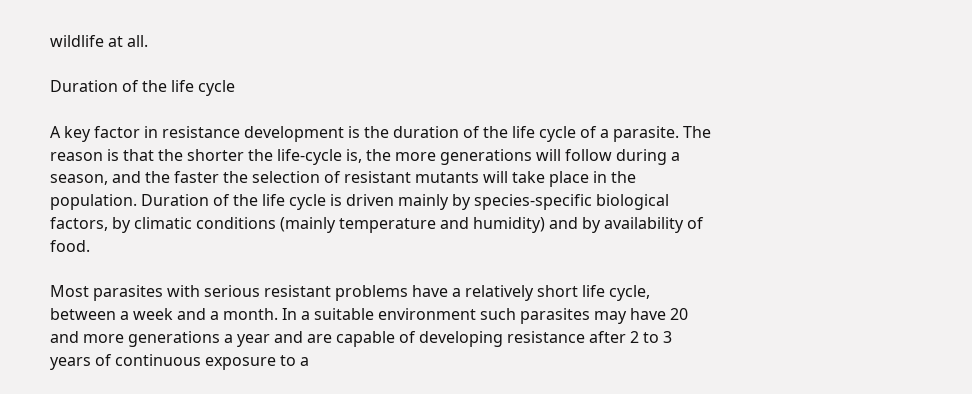wildlife at all.

Duration of the life cycle

A key factor in resistance development is the duration of the life cycle of a parasite. The reason is that the shorter the life-cycle is, the more generations will follow during a season, and the faster the selection of resistant mutants will take place in the population. Duration of the life cycle is driven mainly by species-specific biological factors, by climatic conditions (mainly temperature and humidity) and by availability of food.

Most parasites with serious resistant problems have a relatively short life cycle, between a week and a month. In a suitable environment such parasites may have 20 and more generations a year and are capable of developing resistance after 2 to 3 years of continuous exposure to a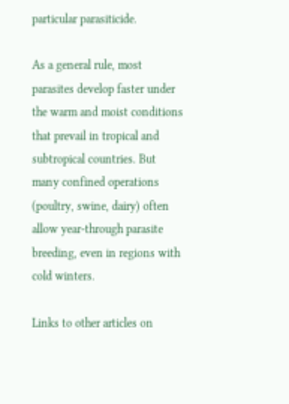particular parasiticide.

As a general rule, most parasites develop faster under the warm and moist conditions that prevail in tropical and subtropical countries. But many confined operations (poultry, swine, dairy) often allow year-through parasite breeding, even in regions with cold winters.

Links to other articles on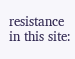resistance in this site: